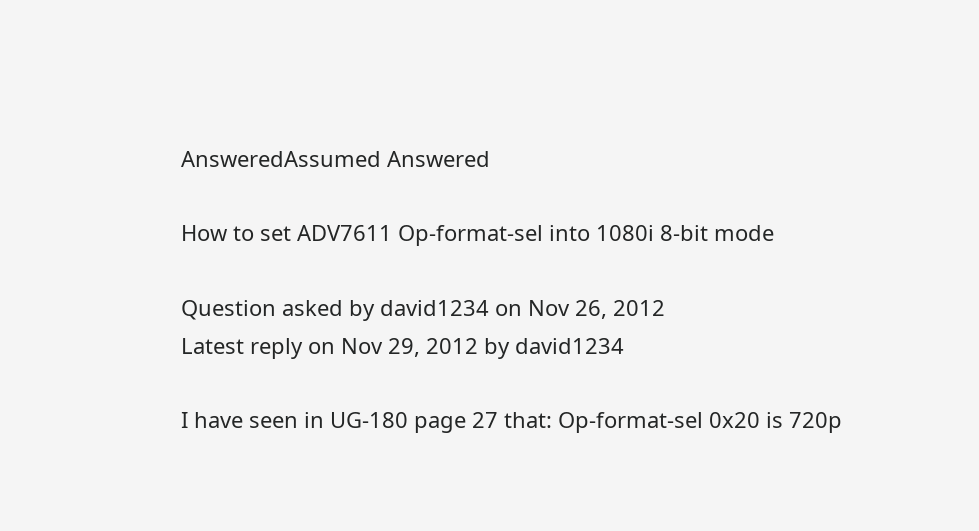AnsweredAssumed Answered

How to set ADV7611 Op-format-sel into 1080i 8-bit mode

Question asked by david1234 on Nov 26, 2012
Latest reply on Nov 29, 2012 by david1234

I have seen in UG-180 page 27 that: Op-format-sel 0x20 is 720p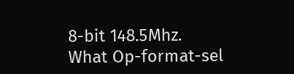8-bit 148.5Mhz. What Op-format-sel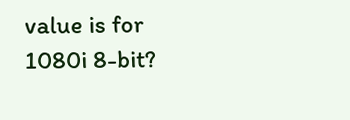value is for 1080i 8-bit?